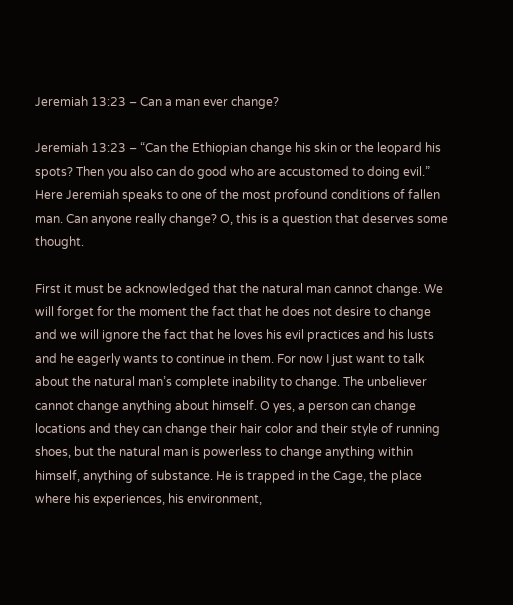Jeremiah 13:23 – Can a man ever change?

Jeremiah 13:23 – “Can the Ethiopian change his skin or the leopard his spots? Then you also can do good who are accustomed to doing evil.” Here Jeremiah speaks to one of the most profound conditions of fallen man. Can anyone really change? O, this is a question that deserves some thought.

First it must be acknowledged that the natural man cannot change. We will forget for the moment the fact that he does not desire to change and we will ignore the fact that he loves his evil practices and his lusts and he eagerly wants to continue in them. For now I just want to talk about the natural man’s complete inability to change. The unbeliever cannot change anything about himself. O yes, a person can change locations and they can change their hair color and their style of running shoes, but the natural man is powerless to change anything within himself, anything of substance. He is trapped in the Cage, the place where his experiences, his environment,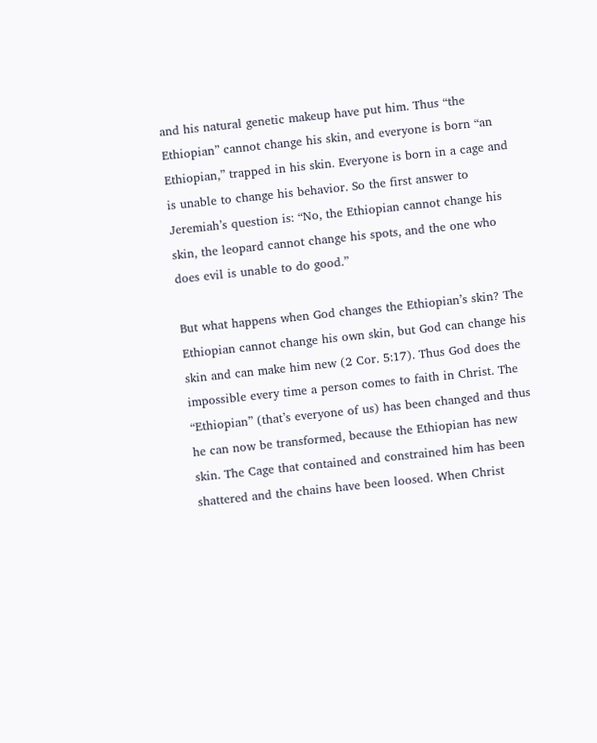and his natural genetic makeup have put him. Thus “the Ethiopian” cannot change his skin, and everyone is born “an Ethiopian,” trapped in his skin. Everyone is born in a cage and is unable to change his behavior. So the first answer to Jeremiah’s question is: “No, the Ethiopian cannot change his skin, the leopard cannot change his spots, and the one who does evil is unable to do good.”

But what happens when God changes the Ethiopian’s skin? The Ethiopian cannot change his own skin, but God can change his skin and can make him new (2 Cor. 5:17). Thus God does the impossible every time a person comes to faith in Christ. The “Ethiopian” (that’s everyone of us) has been changed and thus he can now be transformed, because the Ethiopian has new skin. The Cage that contained and constrained him has been shattered and the chains have been loosed. When Christ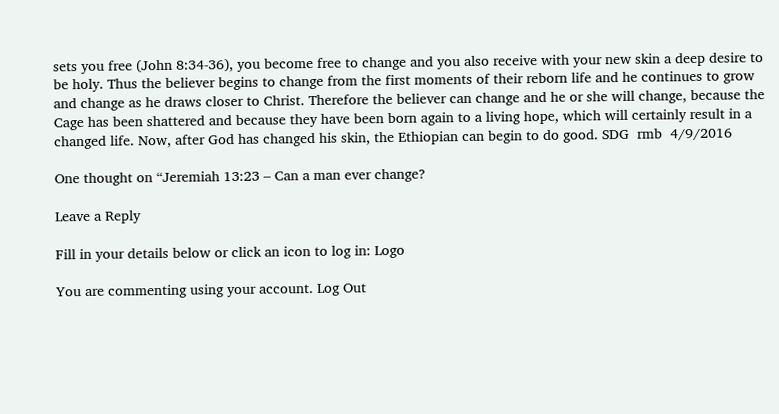sets you free (John 8:34-36), you become free to change and you also receive with your new skin a deep desire to be holy. Thus the believer begins to change from the first moments of their reborn life and he continues to grow and change as he draws closer to Christ. Therefore the believer can change and he or she will change, because the Cage has been shattered and because they have been born again to a living hope, which will certainly result in a changed life. Now, after God has changed his skin, the Ethiopian can begin to do good. SDG  rmb  4/9/2016

One thought on “Jeremiah 13:23 – Can a man ever change?

Leave a Reply

Fill in your details below or click an icon to log in: Logo

You are commenting using your account. Log Out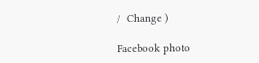/  Change )

Facebook photo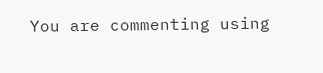You are commenting using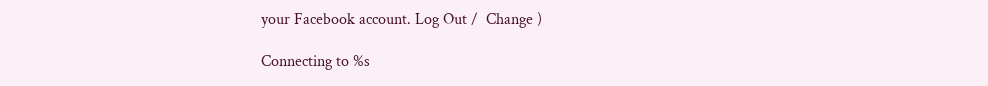your Facebook account. Log Out /  Change )

Connecting to %s